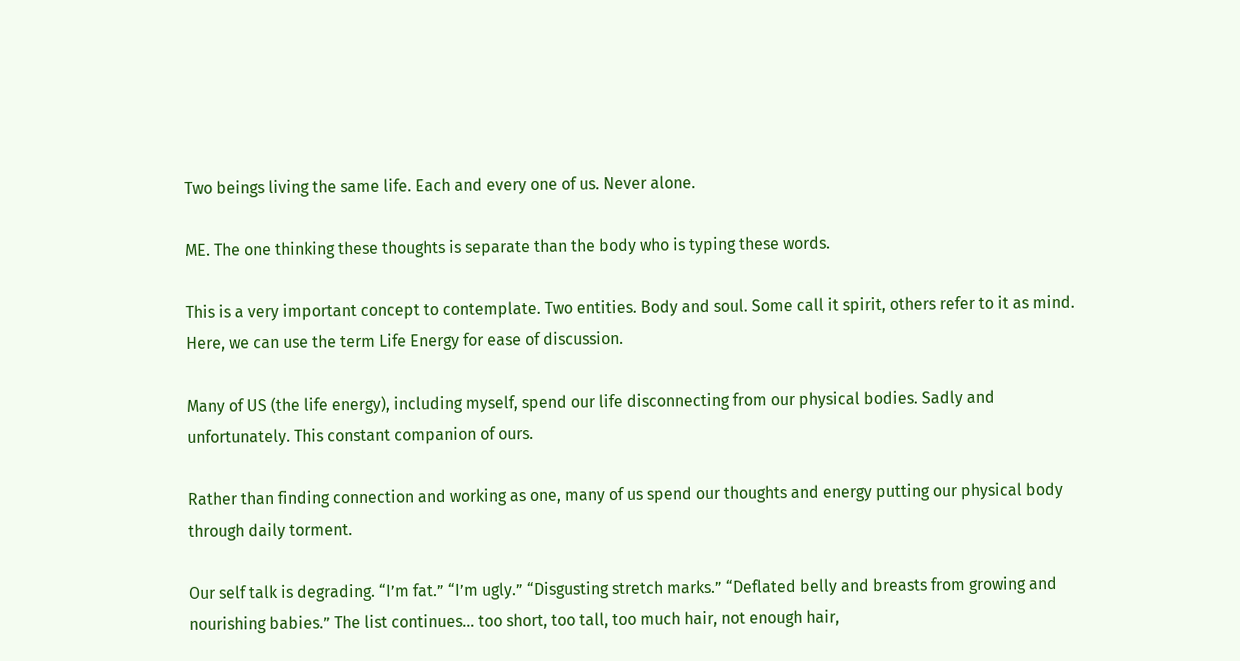Two beings living the same life. Each and every one of us. Never alone.

ME. The one thinking these thoughts is separate than the body who is typing these words.

This is a very important concept to contemplate. Two entities. Body and soul. Some call it spirit, others refer to it as mind. Here, we can use the term Life Energy for ease of discussion.

Many of US (the life energy), including myself, spend our life disconnecting from our physical bodies. Sadly and unfortunately. This constant companion of ours.

Rather than finding connection and working as one, many of us spend our thoughts and energy putting our physical body through daily torment.

Our self talk is degrading. “I’m fat.” “I’m ugly.” “Disgusting stretch marks.” “Deflated belly and breasts from growing and nourishing babies.” The list continues… too short, too tall, too much hair, not enough hair,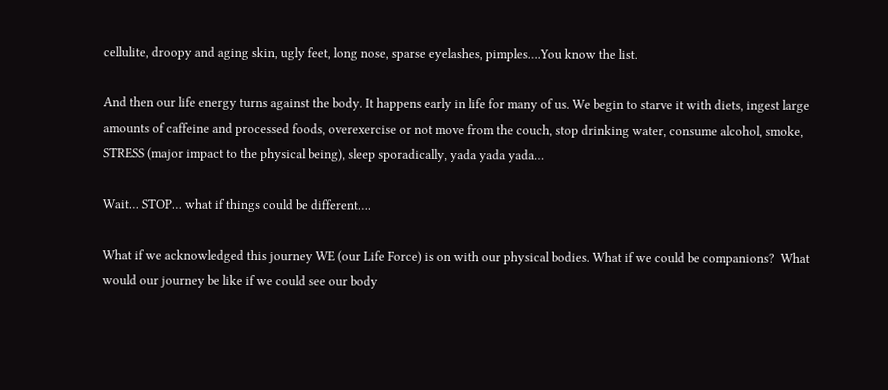cellulite, droopy and aging skin, ugly feet, long nose, sparse eyelashes, pimples….You know the list.

And then our life energy turns against the body. It happens early in life for many of us. We begin to starve it with diets, ingest large amounts of caffeine and processed foods, overexercise or not move from the couch, stop drinking water, consume alcohol, smoke, STRESS (major impact to the physical being), sleep sporadically, yada yada yada…

Wait… STOP… what if things could be different….

What if we acknowledged this journey WE (our Life Force) is on with our physical bodies. What if we could be companions?  What would our journey be like if we could see our body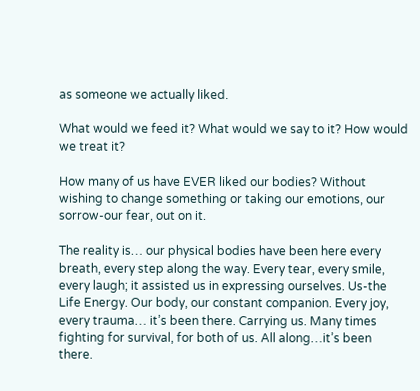as someone we actually liked.

What would we feed it? What would we say to it? How would we treat it?

How many of us have EVER liked our bodies? Without wishing to change something or taking our emotions, our sorrow-our fear, out on it.

The reality is… our physical bodies have been here every breath, every step along the way. Every tear, every smile, every laugh; it assisted us in expressing ourselves. Us-the Life Energy. Our body, our constant companion. Every joy, every trauma… it’s been there. Carrying us. Many times fighting for survival, for both of us. All along…it’s been there.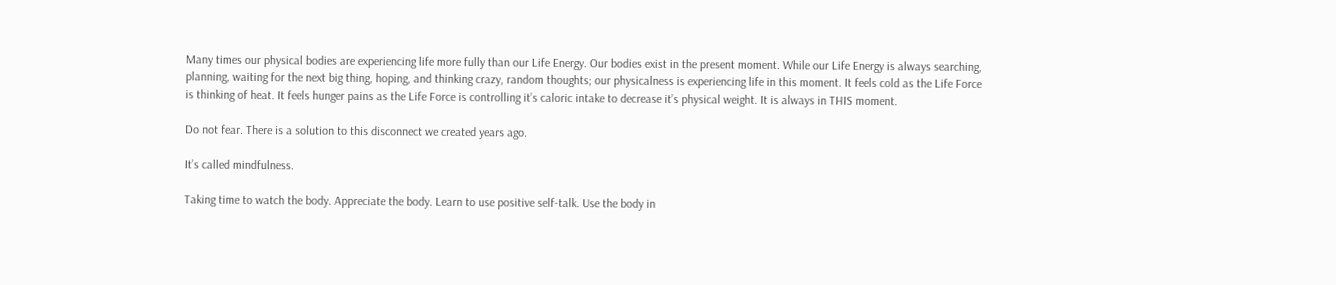Many times our physical bodies are experiencing life more fully than our Life Energy. Our bodies exist in the present moment. While our Life Energy is always searching, planning, waiting for the next big thing, hoping, and thinking crazy, random thoughts; our physicalness is experiencing life in this moment. It feels cold as the Life Force is thinking of heat. It feels hunger pains as the Life Force is controlling it’s caloric intake to decrease it’s physical weight. It is always in THIS moment.

Do not fear. There is a solution to this disconnect we created years ago.

It’s called mindfulness.

Taking time to watch the body. Appreciate the body. Learn to use positive self-talk. Use the body in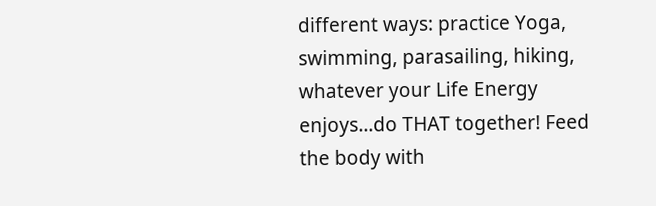different ways: practice Yoga, swimming, parasailing, hiking, whatever your Life Energy enjoys…do THAT together! Feed the body with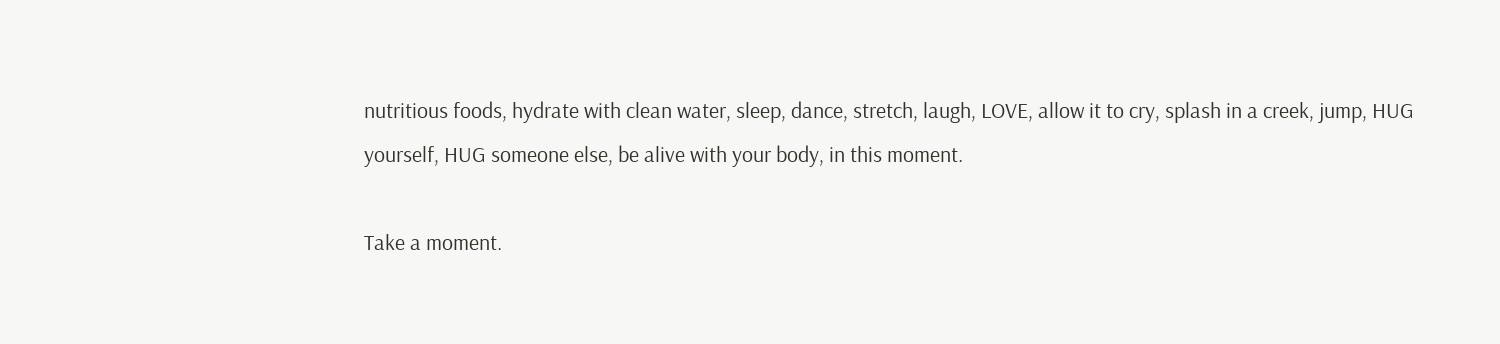nutritious foods, hydrate with clean water, sleep, dance, stretch, laugh, LOVE, allow it to cry, splash in a creek, jump, HUG yourself, HUG someone else, be alive with your body, in this moment.

Take a moment.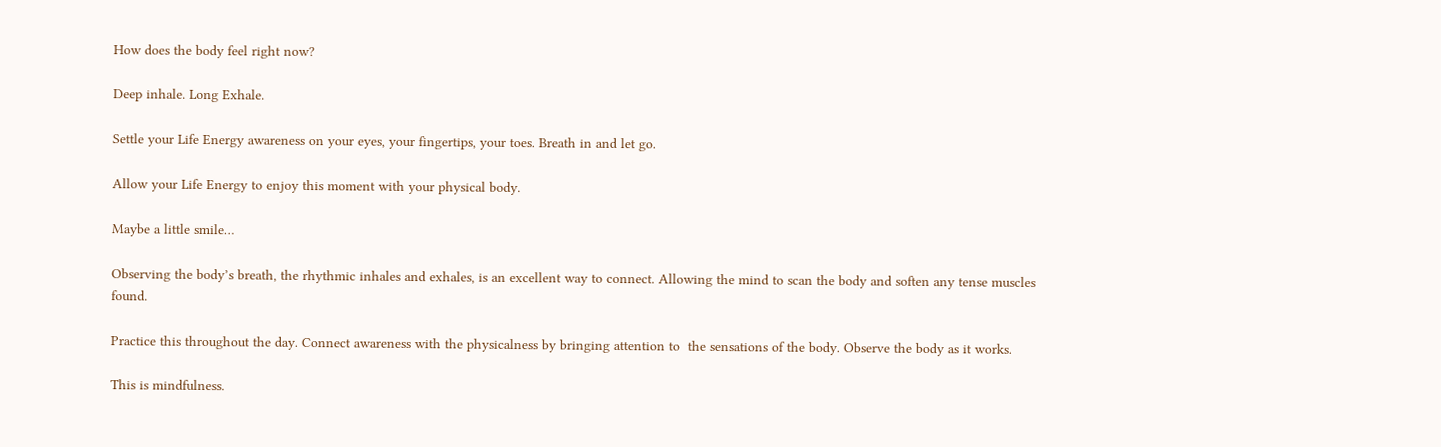How does the body feel right now?

Deep inhale. Long Exhale.

Settle your Life Energy awareness on your eyes, your fingertips, your toes. Breath in and let go.

Allow your Life Energy to enjoy this moment with your physical body.

Maybe a little smile…

Observing the body’s breath, the rhythmic inhales and exhales, is an excellent way to connect. Allowing the mind to scan the body and soften any tense muscles found.

Practice this throughout the day. Connect awareness with the physicalness by bringing attention to  the sensations of the body. Observe the body as it works.

This is mindfulness.